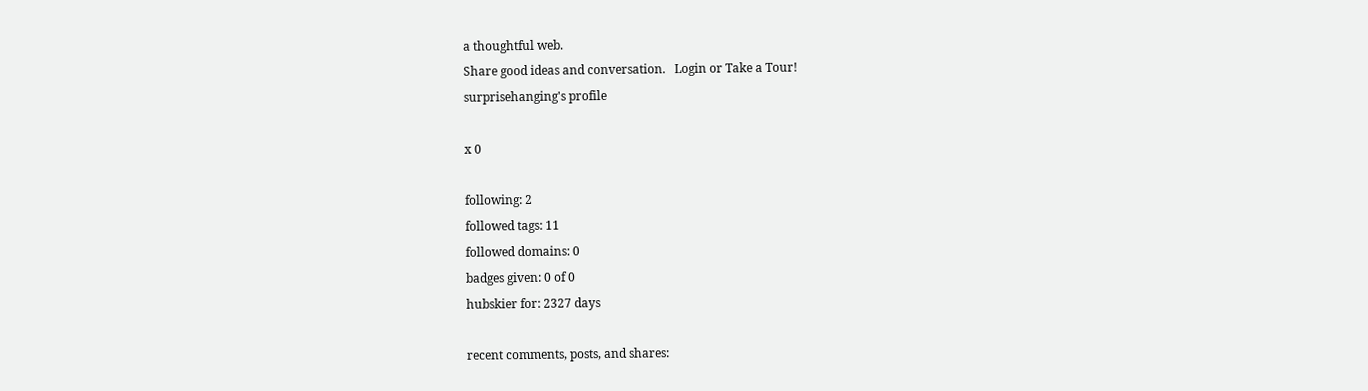a thoughtful web.
Share good ideas and conversation.   Login or Take a Tour!
surprisehanging's profile

x 0

following: 2
followed tags: 11
followed domains: 0
badges given: 0 of 0
hubskier for: 2327 days

recent comments, posts, and shares: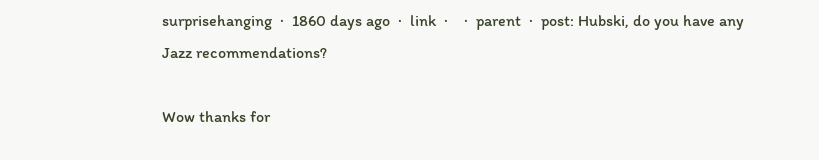surprisehanging  ·  1860 days ago  ·  link  ·    ·  parent  ·  post: Hubski, do you have any Jazz recommendations?

Wow thanks for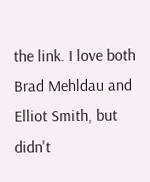the link. I love both Brad Mehldau and Elliot Smith, but didn't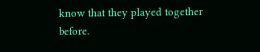know that they played together before.